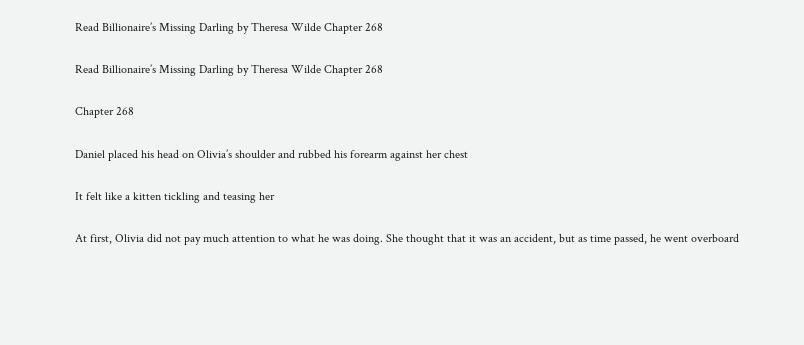Read Billionaire’s Missing Darling by Theresa Wilde Chapter 268

Read Billionaire’s Missing Darling by Theresa Wilde Chapter 268

Chapter 268

Daniel placed his head on Olivia’s shoulder and rubbed his forearm against her chest

It felt like a kitten tickling and teasing her

At first, Olivia did not pay much attention to what he was doing. She thought that it was an accident, but as time passed, he went overboard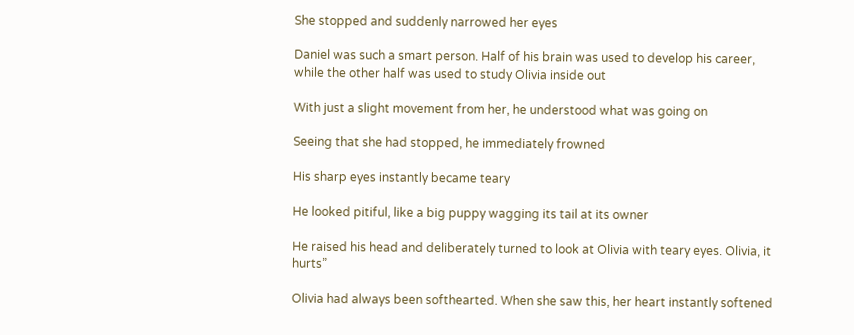She stopped and suddenly narrowed her eyes

Daniel was such a smart person. Half of his brain was used to develop his career, while the other half was used to study Olivia inside out

With just a slight movement from her, he understood what was going on

Seeing that she had stopped, he immediately frowned

His sharp eyes instantly became teary

He looked pitiful, like a big puppy wagging its tail at its owner

He raised his head and deliberately turned to look at Olivia with teary eyes. Olivia, it hurts”

Olivia had always been softhearted. When she saw this, her heart instantly softened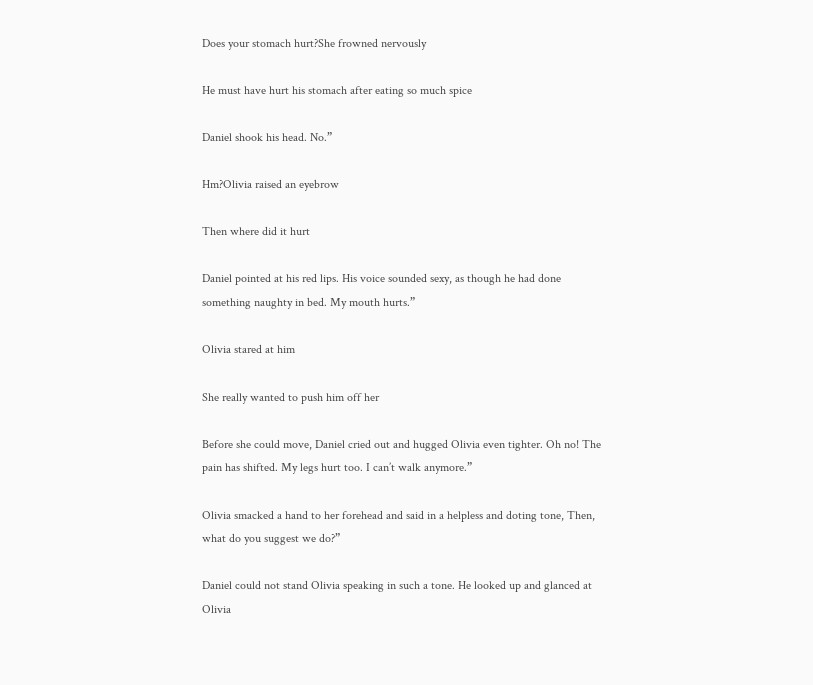Does your stomach hurt?She frowned nervously

He must have hurt his stomach after eating so much spice

Daniel shook his head. No.”

Hm?Olivia raised an eyebrow

Then where did it hurt

Daniel pointed at his red lips. His voice sounded sexy, as though he had done something naughty in bed. My mouth hurts.”

Olivia stared at him

She really wanted to push him off her

Before she could move, Daniel cried out and hugged Olivia even tighter. Oh no! The pain has shifted. My legs hurt too. I can’t walk anymore.”

Olivia smacked a hand to her forehead and said in a helpless and doting tone, Then, what do you suggest we do?”

Daniel could not stand Olivia speaking in such a tone. He looked up and glanced at Olivia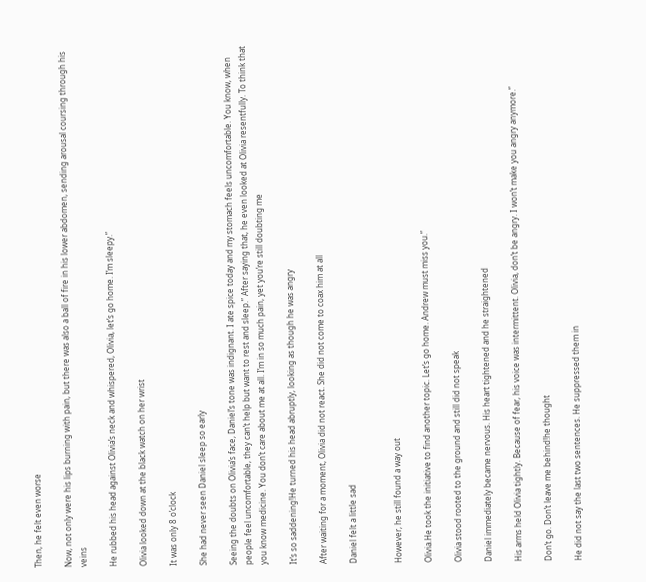Then, he felt even worse

Now, not only were his lips burning with pain, but there was also a ball of fire in his lower abdomen, sending arousal coursing through his veins

He rubbed his head against Olivia’s neck and whispered, Olivia, let’s go home. I’m sleepy.”

Olivia looked down at the black watch on her wrist

It was only 8 o’clock

She had never seen Daniel sleep so early

Seeing the doubts on Olivia’s face, Daniel’s tone was indignant. I ate spice today and my stomach feels uncomfortable. You know, when people feel uncomfortable, they can’t help but want to rest and sleep.” After saying that, he even looked at Olivia resentfully. To think that you know medicine. You don’t care about me at all. I’m in so much pain, yet you’re still doubting me

It’s so saddening!He turned his head abruptly, looking as though he was angry

After waiting for a moment, Olivia did not react. She did not come to coax him at all

Daniel felt a little sad


However, he still found a way out

Olivia.He took the initiative to find another topic. Let’s go home. Andrew must miss you.”

Olivia stood rooted to the ground and still did not speak

Daniel immediately became nervous. His heart tightened and he straightened

His arms held Olivia tightly. Because of fear, his voice was intermittent. Olivia, don’t be angry. I won’t make you angry anymore.”

Don’t go. Don’t leave me behind!he thought

He did not say the last two sentences. He suppressed them in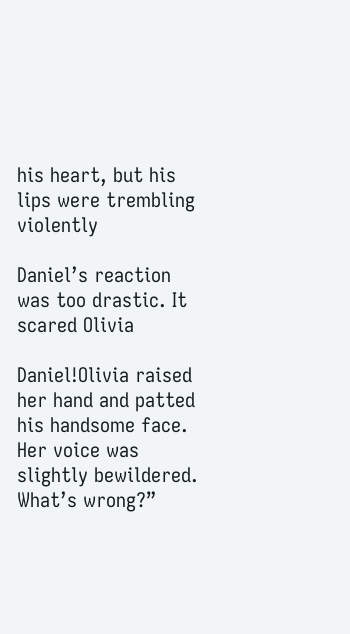his heart, but his lips were trembling violently

Daniel’s reaction was too drastic. It scared Olivia

Daniel!Olivia raised her hand and patted his handsome face. Her voice was slightly bewildered. What’s wrong?”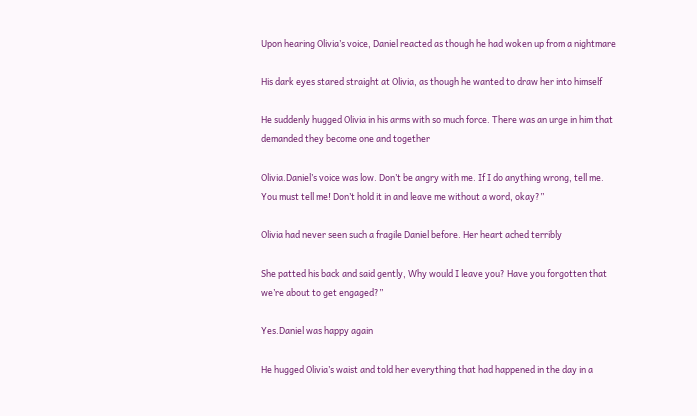Upon hearing Olivia’s voice, Daniel reacted as though he had woken up from a nightmare

His dark eyes stared straight at Olivia, as though he wanted to draw her into himself

He suddenly hugged Olivia in his arms with so much force. There was an urge in him that demanded they become one and together

Olivia.Daniel’s voice was low. Don’t be angry with me. If I do anything wrong, tell me. You must tell me! Don’t hold it in and leave me without a word, okay?”

Olivia had never seen such a fragile Daniel before. Her heart ached terribly

She patted his back and said gently, Why would I leave you? Have you forgotten that we’re about to get engaged?”

Yes.Daniel was happy again

He hugged Olivia’s waist and told her everything that had happened in the day in a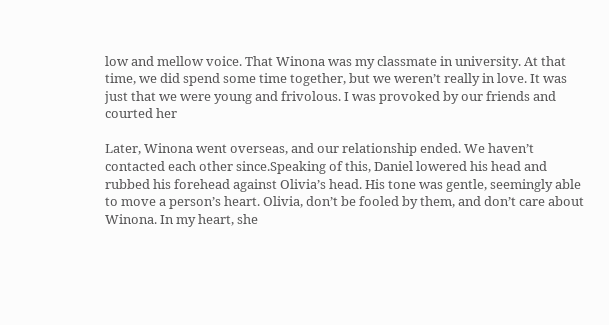low and mellow voice. That Winona was my classmate in university. At that time, we did spend some time together, but we weren’t really in love. It was just that we were young and frivolous. I was provoked by our friends and courted her

Later, Winona went overseas, and our relationship ended. We haven’t contacted each other since.Speaking of this, Daniel lowered his head and rubbed his forehead against Olivia’s head. His tone was gentle, seemingly able to move a person’s heart. Olivia, don’t be fooled by them, and don’t care about Winona. In my heart, she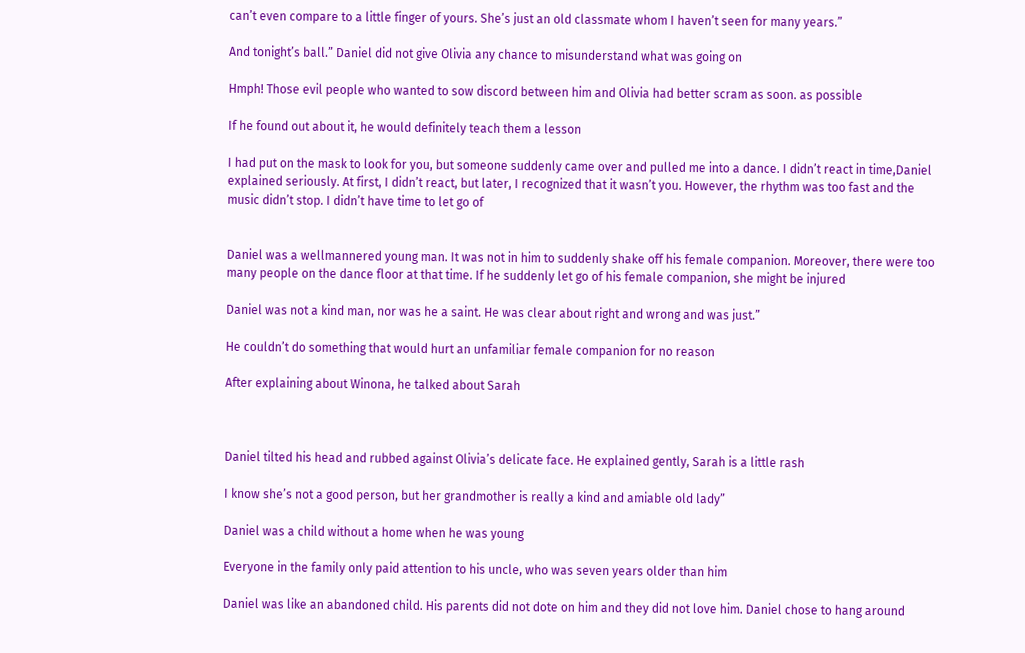can’t even compare to a little finger of yours. She’s just an old classmate whom I haven’t seen for many years.”

And tonight’s ball.” Daniel did not give Olivia any chance to misunderstand what was going on

Hmph! Those evil people who wanted to sow discord between him and Olivia had better scram as soon. as possible

If he found out about it, he would definitely teach them a lesson

I had put on the mask to look for you, but someone suddenly came over and pulled me into a dance. I didn’t react in time,Daniel explained seriously. At first, I didn’t react, but later, I recognized that it wasn’t you. However, the rhythm was too fast and the music didn’t stop. I didn’t have time to let go of


Daniel was a wellmannered young man. It was not in him to suddenly shake off his female companion. Moreover, there were too many people on the dance floor at that time. If he suddenly let go of his female companion, she might be injured

Daniel was not a kind man, nor was he a saint. He was clear about right and wrong and was just.”

He couldn’t do something that would hurt an unfamiliar female companion for no reason

After explaining about Winona, he talked about Sarah



Daniel tilted his head and rubbed against Olivia’s delicate face. He explained gently, Sarah is a little rash

I know she’s not a good person, but her grandmother is really a kind and amiable old lady”

Daniel was a child without a home when he was young

Everyone in the family only paid attention to his uncle, who was seven years older than him

Daniel was like an abandoned child. His parents did not dote on him and they did not love him. Daniel chose to hang around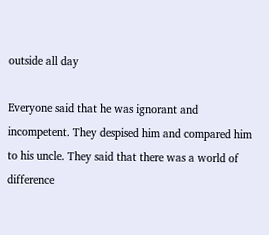outside all day

Everyone said that he was ignorant and incompetent. They despised him and compared him to his uncle. They said that there was a world of difference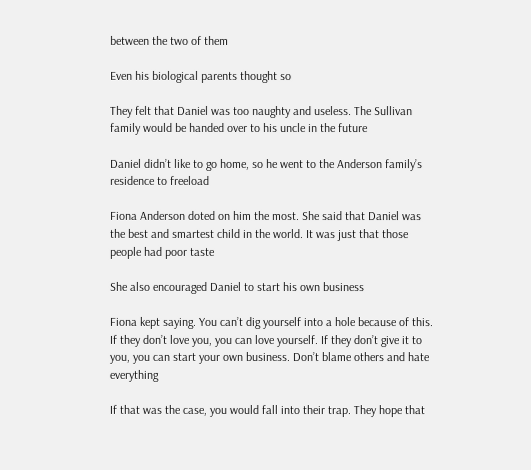between the two of them

Even his biological parents thought so

They felt that Daniel was too naughty and useless. The Sullivan family would be handed over to his uncle in the future

Daniel didn’t like to go home, so he went to the Anderson family’s residence to freeload

Fiona Anderson doted on him the most. She said that Daniel was the best and smartest child in the world. It was just that those people had poor taste

She also encouraged Daniel to start his own business

Fiona kept saying. You can’t dig yourself into a hole because of this. If they don’t love you, you can love yourself. If they don’t give it to you, you can start your own business. Don’t blame others and hate everything

If that was the case, you would fall into their trap. They hope that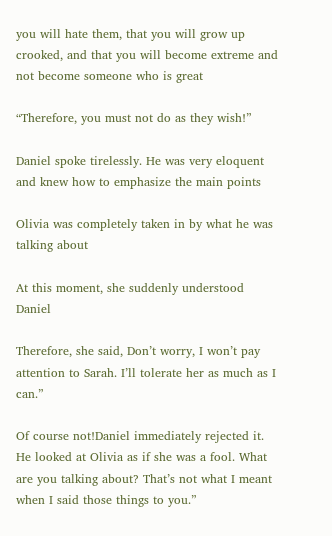you will hate them, that you will grow up crooked, and that you will become extreme and not become someone who is great

“Therefore, you must not do as they wish!”

Daniel spoke tirelessly. He was very eloquent and knew how to emphasize the main points

Olivia was completely taken in by what he was talking about

At this moment, she suddenly understood Daniel

Therefore, she said, Don’t worry, I won’t pay attention to Sarah. I’ll tolerate her as much as I can.”

Of course not!Daniel immediately rejected it. He looked at Olivia as if she was a fool. What are you talking about? That’s not what I meant when I said those things to you.”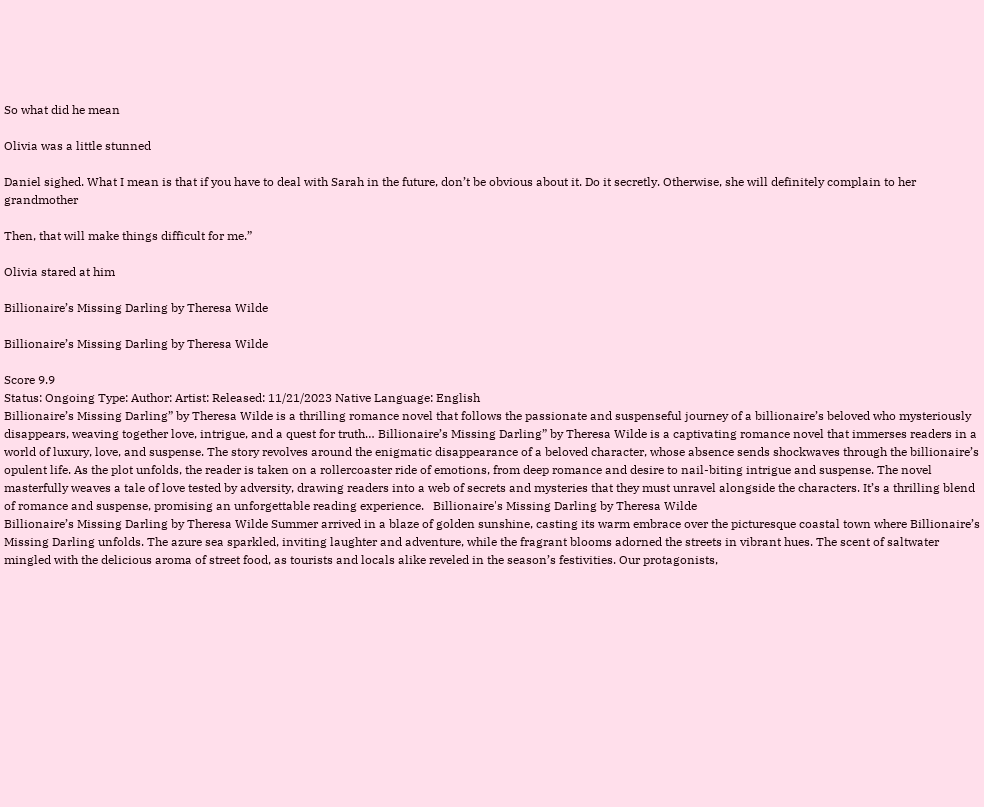So what did he mean

Olivia was a little stunned

Daniel sighed. What I mean is that if you have to deal with Sarah in the future, don’t be obvious about it. Do it secretly. Otherwise, she will definitely complain to her grandmother

Then, that will make things difficult for me.”

Olivia stared at him

Billionaire’s Missing Darling by Theresa Wilde

Billionaire’s Missing Darling by Theresa Wilde

Score 9.9
Status: Ongoing Type: Author: Artist: Released: 11/21/2023 Native Language: English
Billionaire’s Missing Darling” by Theresa Wilde is a thrilling romance novel that follows the passionate and suspenseful journey of a billionaire’s beloved who mysteriously disappears, weaving together love, intrigue, and a quest for truth… Billionaire’s Missing Darling” by Theresa Wilde is a captivating romance novel that immerses readers in a world of luxury, love, and suspense. The story revolves around the enigmatic disappearance of a beloved character, whose absence sends shockwaves through the billionaire’s opulent life. As the plot unfolds, the reader is taken on a rollercoaster ride of emotions, from deep romance and desire to nail-biting intrigue and suspense. The novel masterfully weaves a tale of love tested by adversity, drawing readers into a web of secrets and mysteries that they must unravel alongside the characters. It’s a thrilling blend of romance and suspense, promising an unforgettable reading experience.   Billionaire's Missing Darling by Theresa Wilde
Billionaire’s Missing Darling by Theresa Wilde Summer arrived in a blaze of golden sunshine, casting its warm embrace over the picturesque coastal town where Billionaire’s Missing Darling unfolds. The azure sea sparkled, inviting laughter and adventure, while the fragrant blooms adorned the streets in vibrant hues. The scent of saltwater mingled with the delicious aroma of street food, as tourists and locals alike reveled in the season’s festivities. Our protagonists,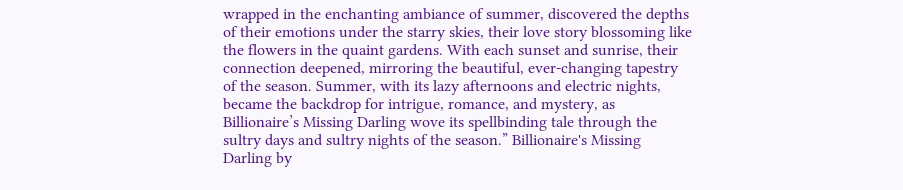wrapped in the enchanting ambiance of summer, discovered the depths of their emotions under the starry skies, their love story blossoming like the flowers in the quaint gardens. With each sunset and sunrise, their connection deepened, mirroring the beautiful, ever-changing tapestry of the season. Summer, with its lazy afternoons and electric nights, became the backdrop for intrigue, romance, and mystery, as Billionaire’s Missing Darling wove its spellbinding tale through the sultry days and sultry nights of the season.” Billionaire's Missing Darling by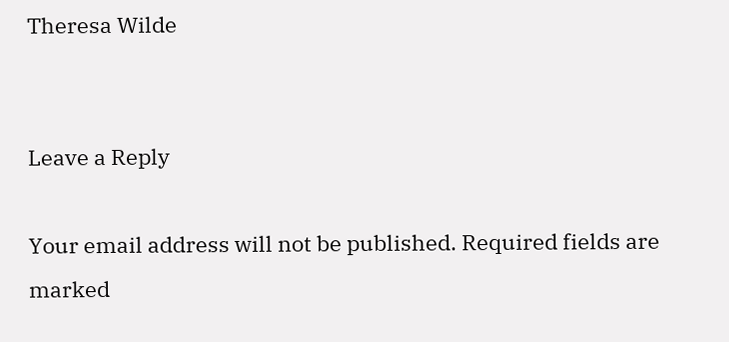Theresa Wilde


Leave a Reply

Your email address will not be published. Required fields are marked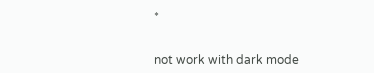*


not work with dark mode